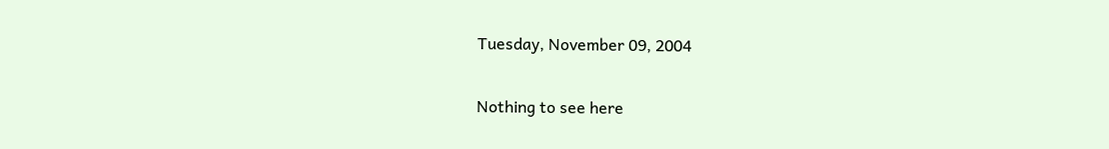Tuesday, November 09, 2004

Nothing to see here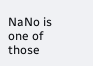NaNo is one of those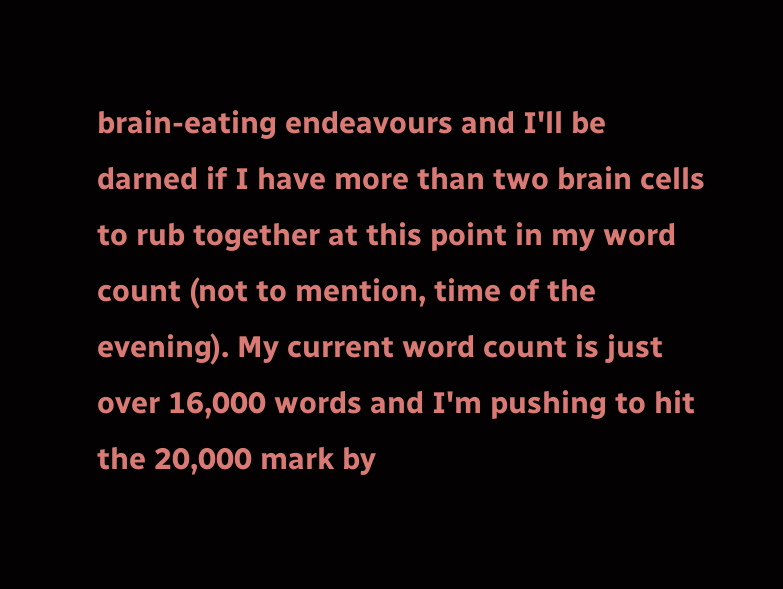brain-eating endeavours and I'll be darned if I have more than two brain cells to rub together at this point in my word count (not to mention, time of the evening). My current word count is just over 16,000 words and I'm pushing to hit the 20,000 mark by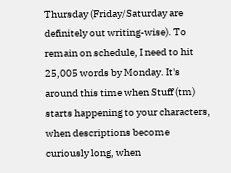Thursday (Friday/Saturday are definitely out writing-wise). To remain on schedule, I need to hit 25,005 words by Monday. It's around this time when Stuff (tm) starts happening to your characters, when descriptions become curiously long, when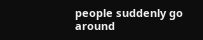people suddenly go around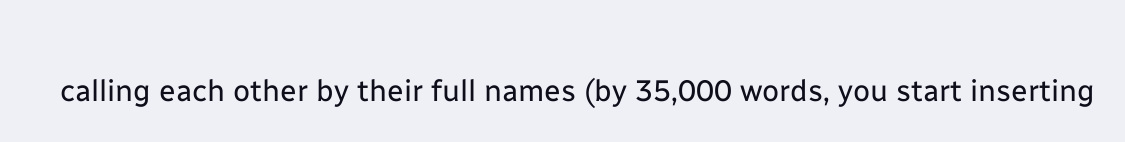calling each other by their full names (by 35,000 words, you start inserting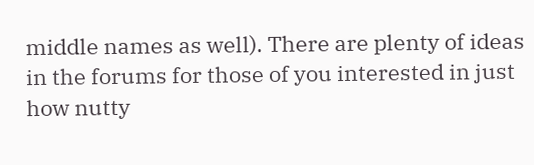middle names as well). There are plenty of ideas in the forums for those of you interested in just how nutty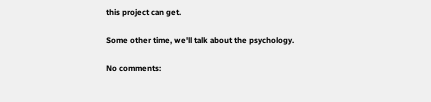this project can get.

Some other time, we'll talk about the psychology.

No comments: